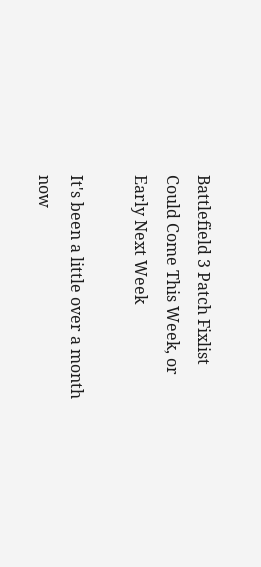Battlefield 3 Patch Fixlist Could Come This Week, or Early Next Week

It's been a little over a month now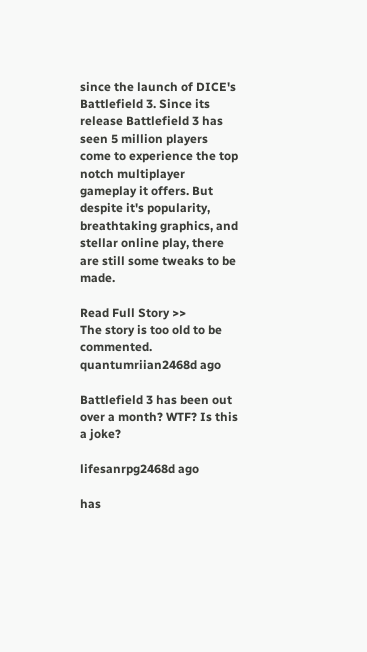since the launch of DICE's Battlefield 3. Since its release Battlefield 3 has seen 5 million players come to experience the top notch multiplayer gameplay it offers. But despite it's popularity, breathtaking graphics, and stellar online play, there are still some tweaks to be made.

Read Full Story >>
The story is too old to be commented.
quantumriian2468d ago

Battlefield 3 has been out over a month? WTF? Is this a joke?

lifesanrpg2468d ago

has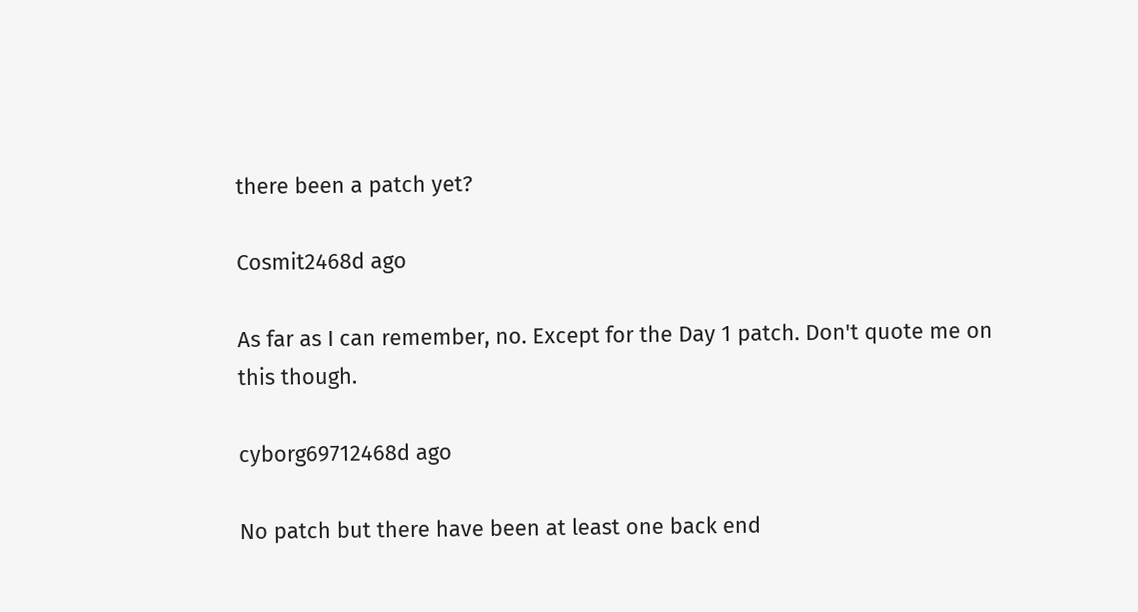there been a patch yet?

Cosmit2468d ago

As far as I can remember, no. Except for the Day 1 patch. Don't quote me on this though.

cyborg69712468d ago

No patch but there have been at least one back end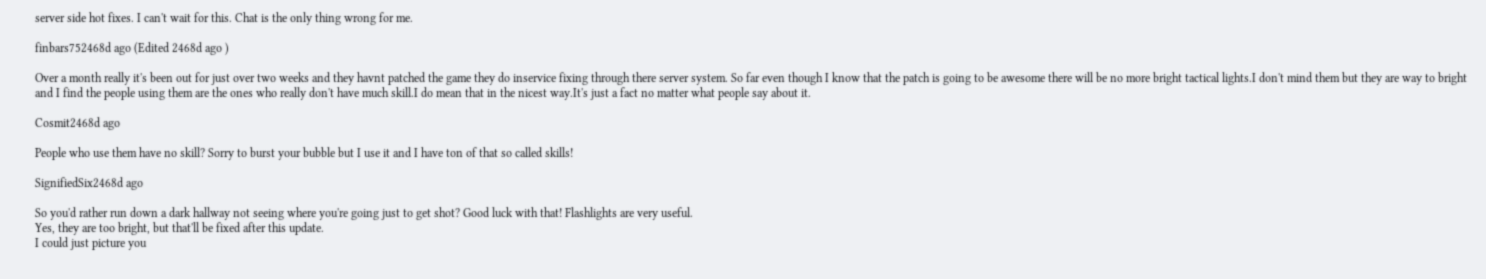server side hot fixes. I can't wait for this. Chat is the only thing wrong for me.

finbars752468d ago (Edited 2468d ago )

Over a month really it's been out for just over two weeks and they havnt patched the game they do inservice fixing through there server system. So far even though I know that the patch is going to be awesome there will be no more bright tactical lights.I don't mind them but they are way to bright and I find the people using them are the ones who really don't have much skill.I do mean that in the nicest way.It's just a fact no matter what people say about it.

Cosmit2468d ago

People who use them have no skill? Sorry to burst your bubble but I use it and I have ton of that so called skills!

SignifiedSix2468d ago

So you'd rather run down a dark hallway not seeing where you're going just to get shot? Good luck with that! Flashlights are very useful.
Yes, they are too bright, but that'll be fixed after this update.
I could just picture you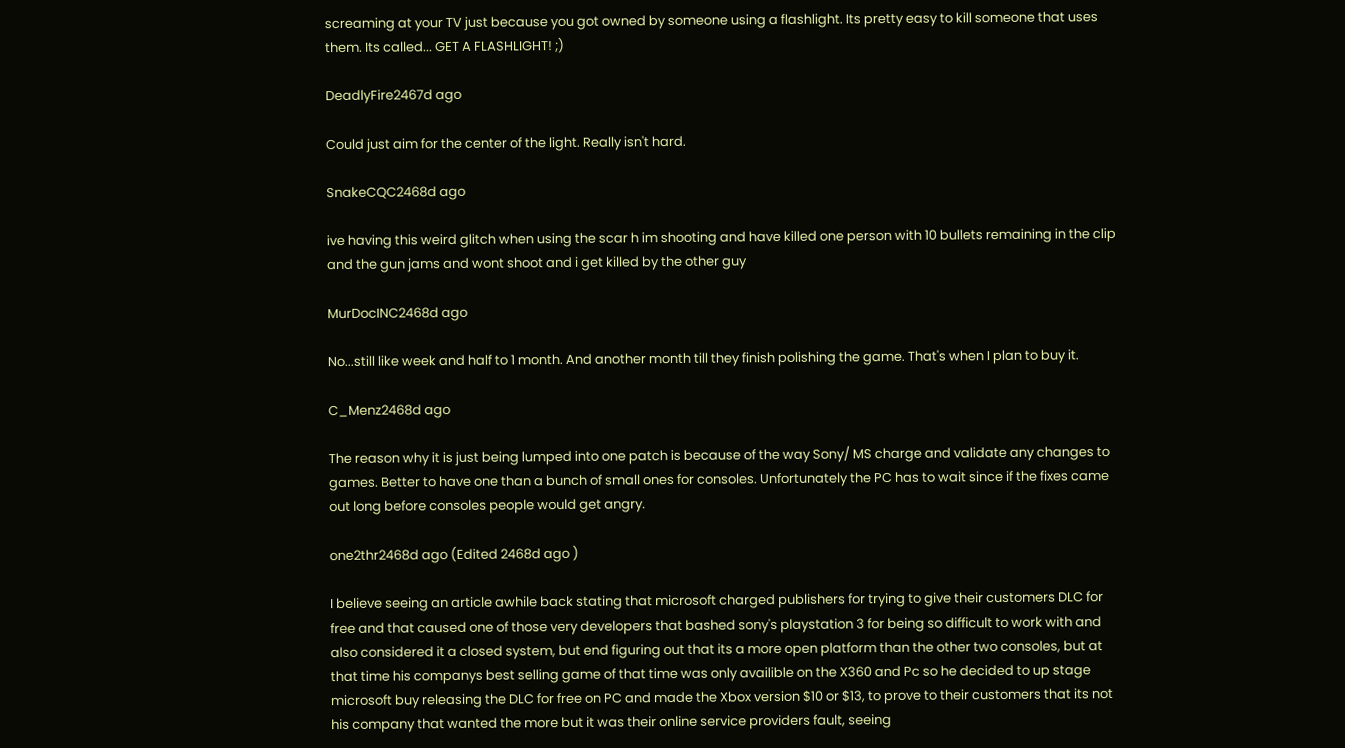screaming at your TV just because you got owned by someone using a flashlight. Its pretty easy to kill someone that uses them. Its called... GET A FLASHLIGHT! ;)

DeadlyFire2467d ago

Could just aim for the center of the light. Really isn't hard.

SnakeCQC2468d ago

ive having this weird glitch when using the scar h im shooting and have killed one person with 10 bullets remaining in the clip and the gun jams and wont shoot and i get killed by the other guy

MurDocINC2468d ago

No...still like week and half to 1 month. And another month till they finish polishing the game. That's when I plan to buy it.

C_Menz2468d ago

The reason why it is just being lumped into one patch is because of the way Sony/ MS charge and validate any changes to games. Better to have one than a bunch of small ones for consoles. Unfortunately the PC has to wait since if the fixes came out long before consoles people would get angry.

one2thr2468d ago (Edited 2468d ago )

I believe seeing an article awhile back stating that microsoft charged publishers for trying to give their customers DLC for free and that caused one of those very developers that bashed sony's playstation 3 for being so difficult to work with and also considered it a closed system, but end figuring out that its a more open platform than the other two consoles, but at that time his companys best selling game of that time was only availible on the X360 and Pc so he decided to up stage microsoft buy releasing the DLC for free on PC and made the Xbox version $10 or $13, to prove to their customers that its not his company that wanted the more but it was their online service providers fault, seeing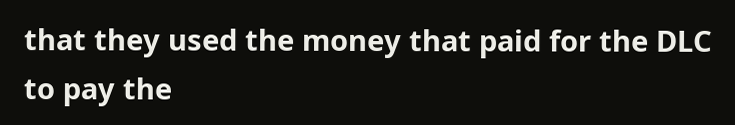that they used the money that paid for the DLC to pay the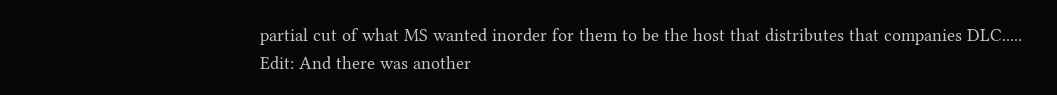partial cut of what MS wanted inorder for them to be the host that distributes that companies DLC.....
Edit: And there was another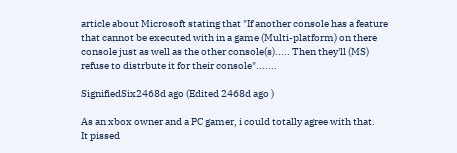article about Microsoft stating that "If another console has a feature that cannot be executed with in a game (Multi-platform) on there console just as well as the other console(s)..... Then they'll (MS) refuse to distrbute it for their console".......

SignifiedSix2468d ago (Edited 2468d ago )

As an xbox owner and a PC gamer, i could totally agree with that.
It pissed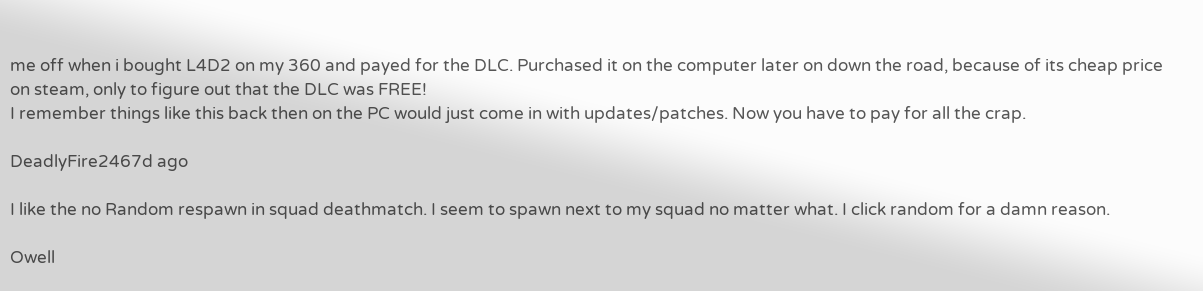me off when i bought L4D2 on my 360 and payed for the DLC. Purchased it on the computer later on down the road, because of its cheap price on steam, only to figure out that the DLC was FREE!
I remember things like this back then on the PC would just come in with updates/patches. Now you have to pay for all the crap.

DeadlyFire2467d ago

I like the no Random respawn in squad deathmatch. I seem to spawn next to my squad no matter what. I click random for a damn reason.

Owell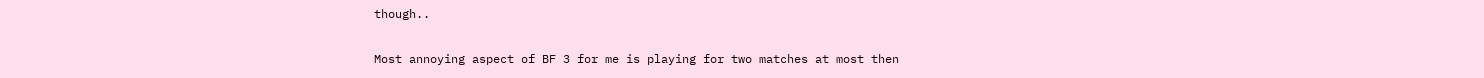though..

Most annoying aspect of BF 3 for me is playing for two matches at most then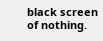black screen of nothing.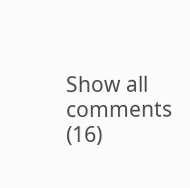Show all comments (16)